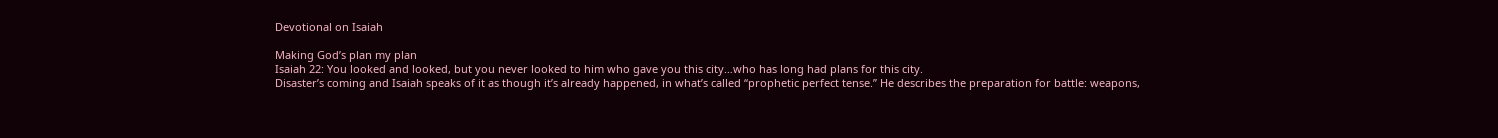Devotional on Isaiah

Making God’s plan my plan
Isaiah 22: You looked and looked, but you never looked to him who gave you this city…who has long had plans for this city.
Disaster’s coming and Isaiah speaks of it as though it’s already happened, in what’s called “prophetic perfect tense.” He describes the preparation for battle: weapons,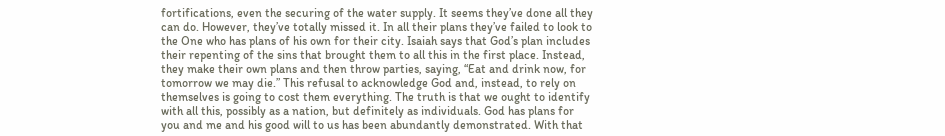fortifications, even the securing of the water supply. It seems they’ve done all they can do. However, they’ve totally missed it. In all their plans they’ve failed to look to the One who has plans of his own for their city. Isaiah says that God’s plan includes their repenting of the sins that brought them to all this in the first place. Instead, they make their own plans and then throw parties, saying, “Eat and drink now, for tomorrow we may die.” This refusal to acknowledge God and, instead, to rely on themselves is going to cost them everything. The truth is that we ought to identify with all this, possibly as a nation, but definitely as individuals. God has plans for you and me and his good will to us has been abundantly demonstrated. With that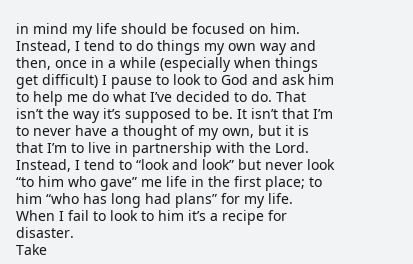in mind my life should be focused on him. Instead, I tend to do things my own way and then, once in a while (especially when things get difficult) I pause to look to God and ask him to help me do what I’ve decided to do. That isn’t the way it’s supposed to be. It isn’t that I’m to never have a thought of my own, but it is that I’m to live in partnership with the Lord. Instead, I tend to “look and look” but never look “to him who gave” me life in the first place; to him “who has long had plans” for my life. When I fail to look to him it’s a recipe for disaster.
Take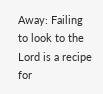Away: Failing to look to the Lord is a recipe for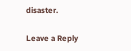disaster.

Leave a Reply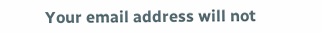Your email address will not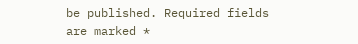be published. Required fields are marked *